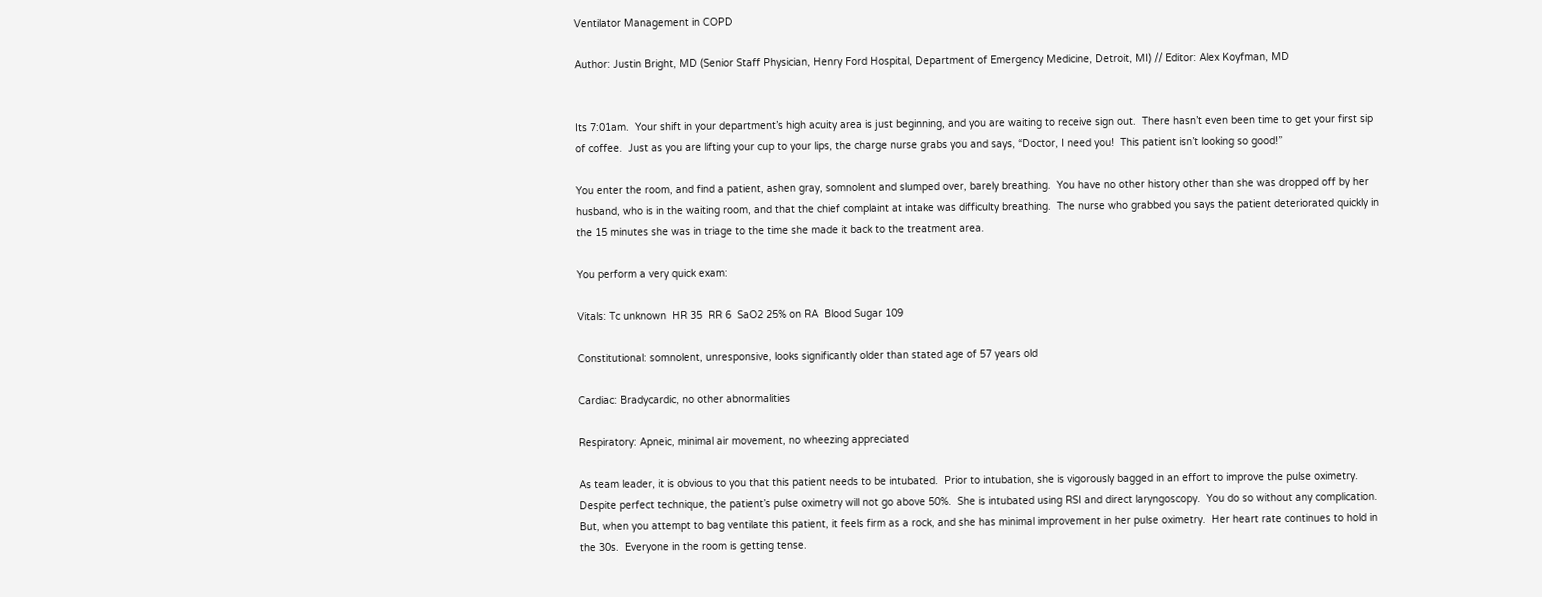Ventilator Management in COPD

Author: Justin Bright, MD (Senior Staff Physician, Henry Ford Hospital, Department of Emergency Medicine, Detroit, MI) // Editor: Alex Koyfman, MD


Its 7:01am.  Your shift in your department’s high acuity area is just beginning, and you are waiting to receive sign out.  There hasn’t even been time to get your first sip of coffee.  Just as you are lifting your cup to your lips, the charge nurse grabs you and says, “Doctor, I need you!  This patient isn’t looking so good!”

You enter the room, and find a patient, ashen gray, somnolent and slumped over, barely breathing.  You have no other history other than she was dropped off by her husband, who is in the waiting room, and that the chief complaint at intake was difficulty breathing.  The nurse who grabbed you says the patient deteriorated quickly in the 15 minutes she was in triage to the time she made it back to the treatment area.

You perform a very quick exam:

Vitals: Tc unknown  HR 35  RR 6  SaO2 25% on RA  Blood Sugar 109

Constitutional: somnolent, unresponsive, looks significantly older than stated age of 57 years old

Cardiac: Bradycardic, no other abnormalities

Respiratory: Apneic, minimal air movement, no wheezing appreciated

As team leader, it is obvious to you that this patient needs to be intubated.  Prior to intubation, she is vigorously bagged in an effort to improve the pulse oximetry.  Despite perfect technique, the patient’s pulse oximetry will not go above 50%.  She is intubated using RSI and direct laryngoscopy.  You do so without any complication.  But, when you attempt to bag ventilate this patient, it feels firm as a rock, and she has minimal improvement in her pulse oximetry.  Her heart rate continues to hold in the 30s.  Everyone in the room is getting tense.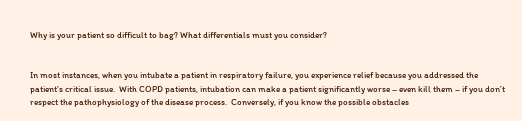Why is your patient so difficult to bag? What differentials must you consider?


In most instances, when you intubate a patient in respiratory failure, you experience relief because you addressed the patient’s critical issue.  With COPD patients, intubation can make a patient significantly worse – even kill them – if you don’t respect the pathophysiology of the disease process.  Conversely, if you know the possible obstacles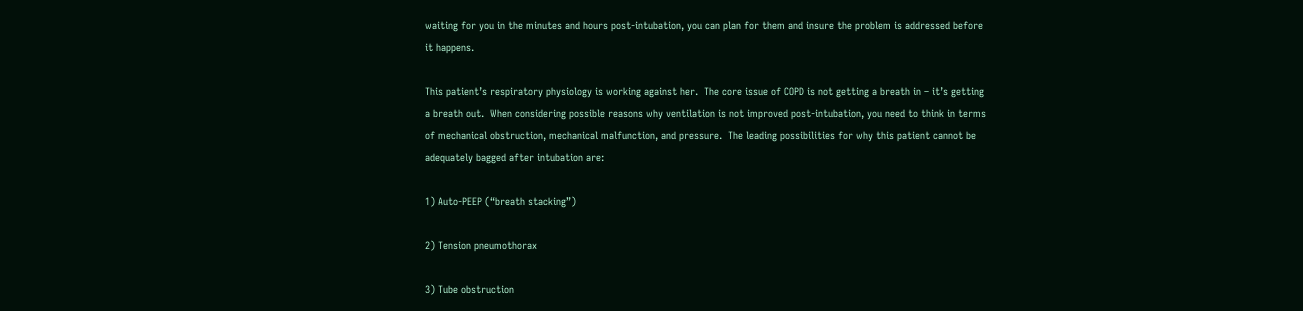waiting for you in the minutes and hours post-intubation, you can plan for them and insure the problem is addressed before it happens.

This patient’s respiratory physiology is working against her.  The core issue of COPD is not getting a breath in – it’s getting a breath out.  When considering possible reasons why ventilation is not improved post-intubation, you need to think in terms of mechanical obstruction, mechanical malfunction, and pressure.  The leading possibilities for why this patient cannot be adequately bagged after intubation are:

1) Auto-PEEP (“breath stacking”)

2) Tension pneumothorax

3) Tube obstruction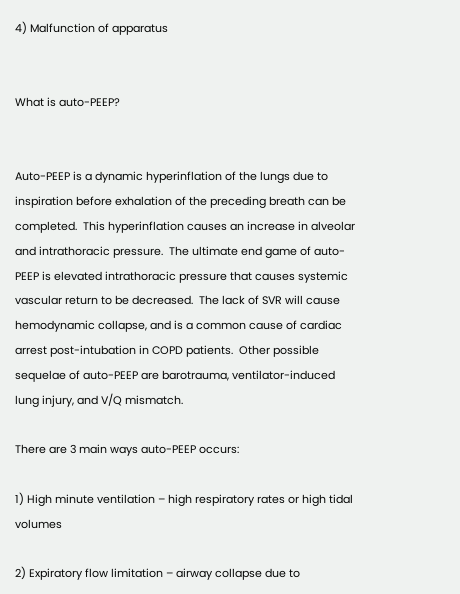4) Malfunction of apparatus


What is auto-PEEP?


Auto-PEEP is a dynamic hyperinflation of the lungs due to inspiration before exhalation of the preceding breath can be completed.  This hyperinflation causes an increase in alveolar and intrathoracic pressure.  The ultimate end game of auto-PEEP is elevated intrathoracic pressure that causes systemic vascular return to be decreased.  The lack of SVR will cause hemodynamic collapse, and is a common cause of cardiac arrest post-intubation in COPD patients.  Other possible sequelae of auto-PEEP are barotrauma, ventilator-induced lung injury, and V/Q mismatch.

There are 3 main ways auto-PEEP occurs:

1) High minute ventilation – high respiratory rates or high tidal volumes

2) Expiratory flow limitation – airway collapse due to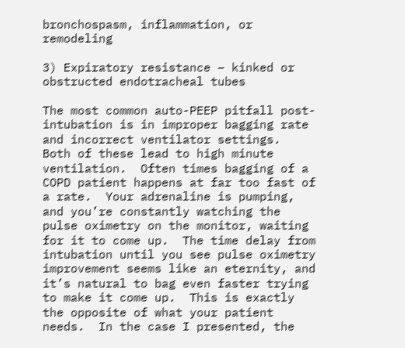bronchospasm, inflammation, or remodeling

3) Expiratory resistance – kinked or obstructed endotracheal tubes

The most common auto-PEEP pitfall post-intubation is in improper bagging rate and incorrect ventilator settings.  Both of these lead to high minute ventilation.  Often times bagging of a COPD patient happens at far too fast of a rate.  Your adrenaline is pumping, and you’re constantly watching the pulse oximetry on the monitor, waiting for it to come up.  The time delay from intubation until you see pulse oximetry improvement seems like an eternity, and it’s natural to bag even faster trying to make it come up.  This is exactly the opposite of what your patient needs.  In the case I presented, the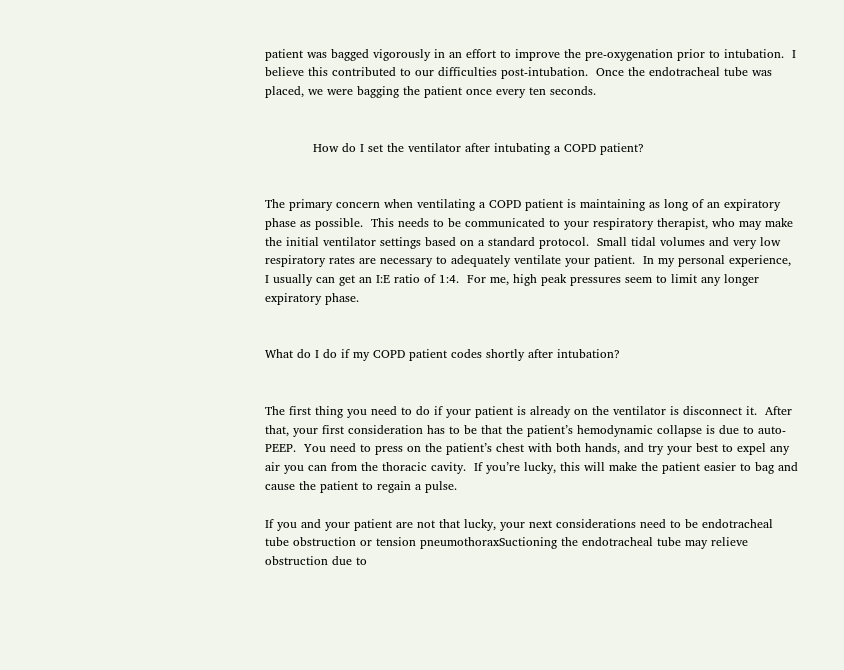patient was bagged vigorously in an effort to improve the pre-oxygenation prior to intubation.  I believe this contributed to our difficulties post-intubation.  Once the endotracheal tube was placed, we were bagging the patient once every ten seconds.


            How do I set the ventilator after intubating a COPD patient?


The primary concern when ventilating a COPD patient is maintaining as long of an expiratory phase as possible.  This needs to be communicated to your respiratory therapist, who may make the initial ventilator settings based on a standard protocol.  Small tidal volumes and very low respiratory rates are necessary to adequately ventilate your patient.  In my personal experience, I usually can get an I:E ratio of 1:4.  For me, high peak pressures seem to limit any longer expiratory phase.


What do I do if my COPD patient codes shortly after intubation?


The first thing you need to do if your patient is already on the ventilator is disconnect it.  After that, your first consideration has to be that the patient’s hemodynamic collapse is due to auto-PEEP.  You need to press on the patient’s chest with both hands, and try your best to expel any air you can from the thoracic cavity.  If you’re lucky, this will make the patient easier to bag and cause the patient to regain a pulse.

If you and your patient are not that lucky, your next considerations need to be endotracheal tube obstruction or tension pneumothoraxSuctioning the endotracheal tube may relieve obstruction due to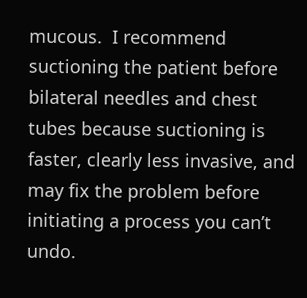mucous.  I recommend suctioning the patient before bilateral needles and chest tubes because suctioning is faster, clearly less invasive, and may fix the problem before initiating a process you can’t undo.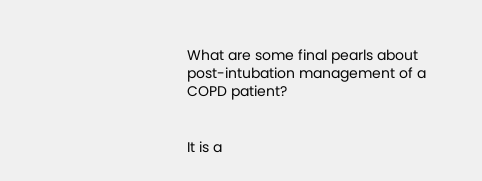What are some final pearls about post-intubation management of a COPD patient?


It is a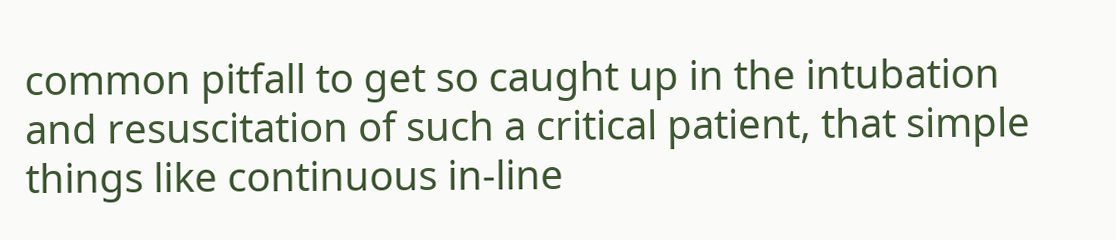common pitfall to get so caught up in the intubation and resuscitation of such a critical patient, that simple things like continuous in-line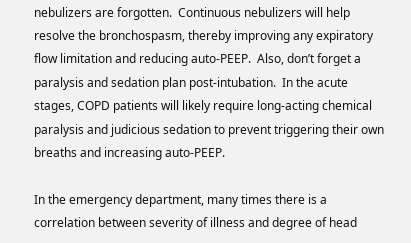nebulizers are forgotten.  Continuous nebulizers will help resolve the bronchospasm, thereby improving any expiratory flow limitation and reducing auto-PEEP.  Also, don’t forget a paralysis and sedation plan post-intubation.  In the acute stages, COPD patients will likely require long-acting chemical paralysis and judicious sedation to prevent triggering their own breaths and increasing auto-PEEP.

In the emergency department, many times there is a correlation between severity of illness and degree of head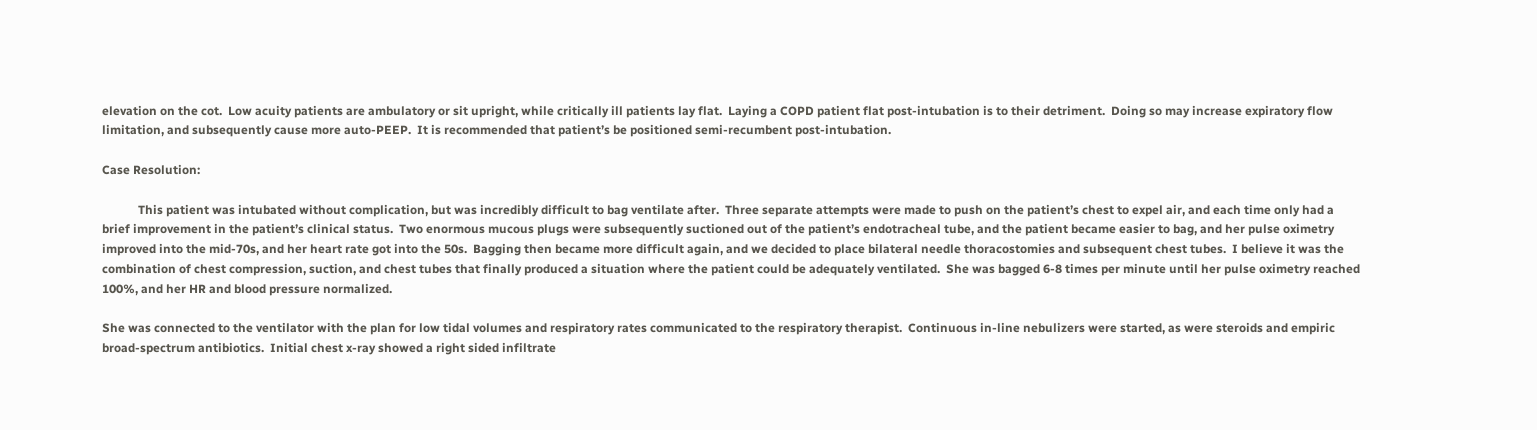elevation on the cot.  Low acuity patients are ambulatory or sit upright, while critically ill patients lay flat.  Laying a COPD patient flat post-intubation is to their detriment.  Doing so may increase expiratory flow limitation, and subsequently cause more auto-PEEP.  It is recommended that patient’s be positioned semi-recumbent post-intubation.

Case Resolution:

            This patient was intubated without complication, but was incredibly difficult to bag ventilate after.  Three separate attempts were made to push on the patient’s chest to expel air, and each time only had a brief improvement in the patient’s clinical status.  Two enormous mucous plugs were subsequently suctioned out of the patient’s endotracheal tube, and the patient became easier to bag, and her pulse oximetry improved into the mid-70s, and her heart rate got into the 50s.  Bagging then became more difficult again, and we decided to place bilateral needle thoracostomies and subsequent chest tubes.  I believe it was the combination of chest compression, suction, and chest tubes that finally produced a situation where the patient could be adequately ventilated.  She was bagged 6-8 times per minute until her pulse oximetry reached 100%, and her HR and blood pressure normalized.

She was connected to the ventilator with the plan for low tidal volumes and respiratory rates communicated to the respiratory therapist.  Continuous in-line nebulizers were started, as were steroids and empiric broad-spectrum antibiotics.  Initial chest x-ray showed a right sided infiltrate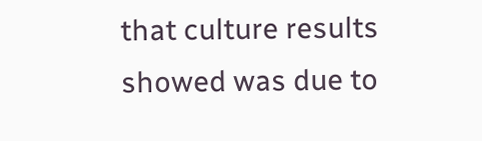that culture results showed was due to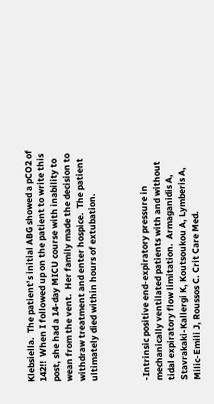Klebsiella.  The patient’s initial ABG showed a pCO2 of 142!!  When I followed up on the patient to write this post, she had a 14-day MICU course with inability to wean from the vent.  Her family made the decision to withdraw treatment and enter hospice.  The patient ultimately died within hours of extubation.



-Intrinsic positive end-expiratory pressure in mechanically ventilated patients with and without tidal expiratory flow limitation.  Armaganidis A, Stavrakaki-Kallergi K, Koutsoukou A, Lymberis A, Milic-Emili J, Roussos C. Crit Care Med.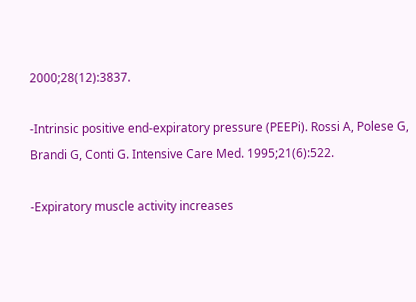2000;28(12):3837.

-Intrinsic positive end-expiratory pressure (PEEPi). Rossi A, Polese G, Brandi G, Conti G. Intensive Care Med. 1995;21(6):522.

-Expiratory muscle activity increases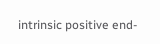intrinsic positive end-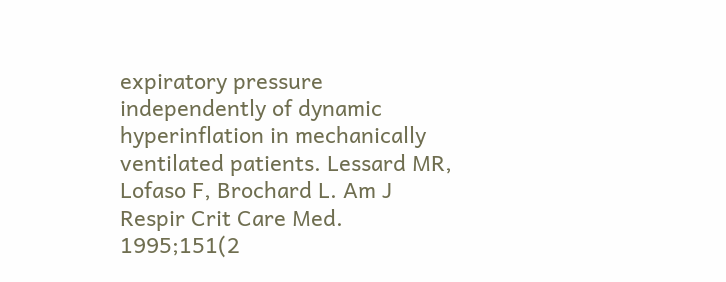expiratory pressure independently of dynamic hyperinflation in mechanically ventilated patients. Lessard MR, Lofaso F, Brochard L. Am J Respir Crit Care Med. 1995;151(2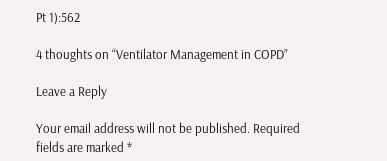Pt 1):562

4 thoughts on “Ventilator Management in COPD”

Leave a Reply

Your email address will not be published. Required fields are marked *